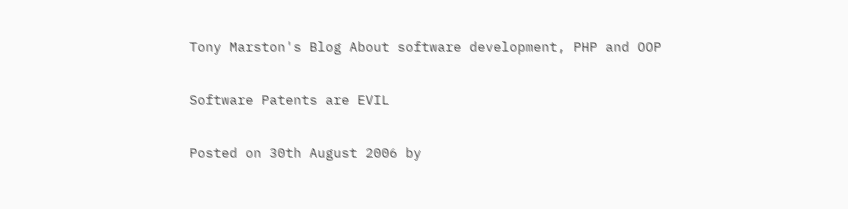Tony Marston's Blog About software development, PHP and OOP

Software Patents are EVIL

Posted on 30th August 2006 by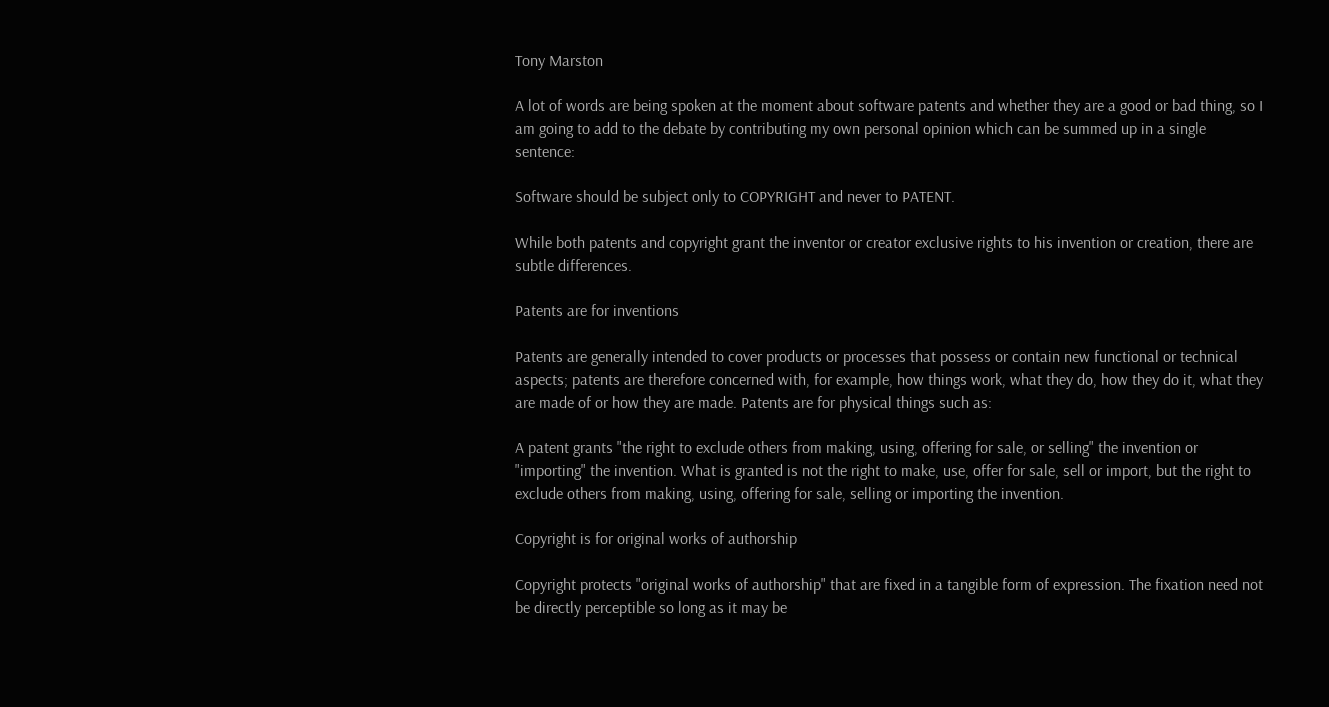Tony Marston

A lot of words are being spoken at the moment about software patents and whether they are a good or bad thing, so I am going to add to the debate by contributing my own personal opinion which can be summed up in a single sentence:

Software should be subject only to COPYRIGHT and never to PATENT.

While both patents and copyright grant the inventor or creator exclusive rights to his invention or creation, there are subtle differences.

Patents are for inventions

Patents are generally intended to cover products or processes that possess or contain new functional or technical aspects; patents are therefore concerned with, for example, how things work, what they do, how they do it, what they are made of or how they are made. Patents are for physical things such as:

A patent grants "the right to exclude others from making, using, offering for sale, or selling" the invention or "importing" the invention. What is granted is not the right to make, use, offer for sale, sell or import, but the right to exclude others from making, using, offering for sale, selling or importing the invention.

Copyright is for original works of authorship

Copyright protects "original works of authorship" that are fixed in a tangible form of expression. The fixation need not be directly perceptible so long as it may be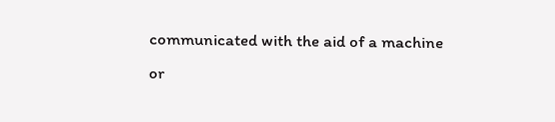communicated with the aid of a machine or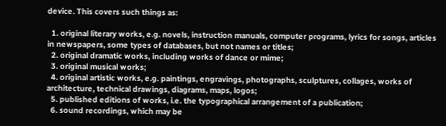device. This covers such things as:

  1. original literary works, e.g. novels, instruction manuals, computer programs, lyrics for songs, articles in newspapers, some types of databases, but not names or titles;
  2. original dramatic works, including works of dance or mime;
  3. original musical works;
  4. original artistic works, e.g. paintings, engravings, photographs, sculptures, collages, works of architecture, technical drawings, diagrams, maps, logos;
  5. published editions of works, i.e. the typographical arrangement of a publication;
  6. sound recordings, which may be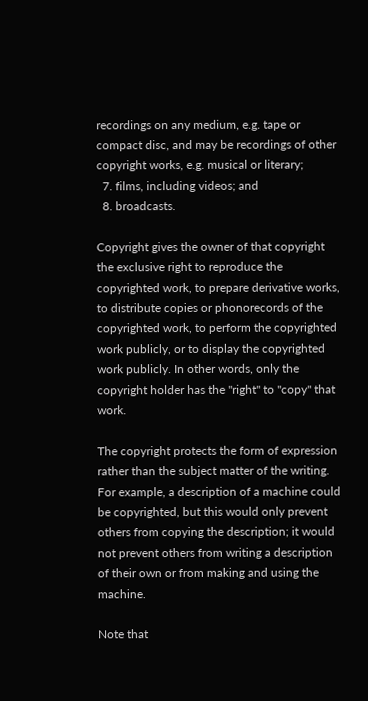recordings on any medium, e.g. tape or compact disc, and may be recordings of other copyright works, e.g. musical or literary;
  7. films, including videos; and
  8. broadcasts.

Copyright gives the owner of that copyright the exclusive right to reproduce the copyrighted work, to prepare derivative works, to distribute copies or phonorecords of the copyrighted work, to perform the copyrighted work publicly, or to display the copyrighted work publicly. In other words, only the copyright holder has the "right" to "copy" that work.

The copyright protects the form of expression rather than the subject matter of the writing. For example, a description of a machine could be copyrighted, but this would only prevent others from copying the description; it would not prevent others from writing a description of their own or from making and using the machine.

Note that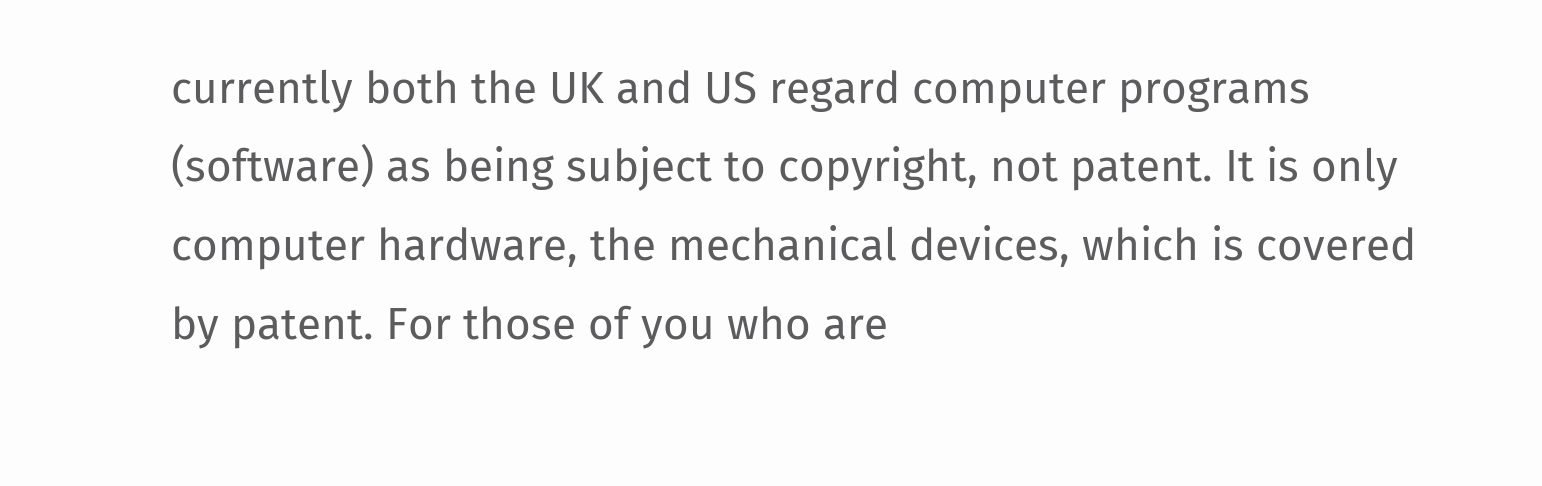currently both the UK and US regard computer programs (software) as being subject to copyright, not patent. It is only computer hardware, the mechanical devices, which is covered by patent. For those of you who are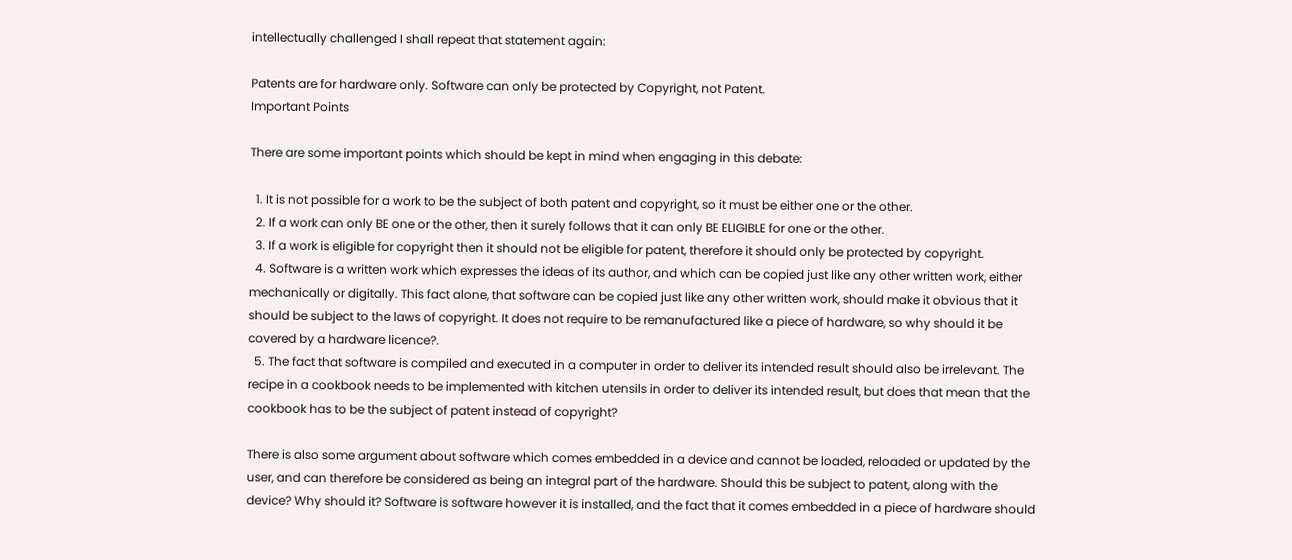intellectually challenged I shall repeat that statement again:

Patents are for hardware only. Software can only be protected by Copyright, not Patent.
Important Points

There are some important points which should be kept in mind when engaging in this debate:

  1. It is not possible for a work to be the subject of both patent and copyright, so it must be either one or the other.
  2. If a work can only BE one or the other, then it surely follows that it can only BE ELIGIBLE for one or the other.
  3. If a work is eligible for copyright then it should not be eligible for patent, therefore it should only be protected by copyright.
  4. Software is a written work which expresses the ideas of its author, and which can be copied just like any other written work, either mechanically or digitally. This fact alone, that software can be copied just like any other written work, should make it obvious that it should be subject to the laws of copyright. It does not require to be remanufactured like a piece of hardware, so why should it be covered by a hardware licence?.
  5. The fact that software is compiled and executed in a computer in order to deliver its intended result should also be irrelevant. The recipe in a cookbook needs to be implemented with kitchen utensils in order to deliver its intended result, but does that mean that the cookbook has to be the subject of patent instead of copyright?

There is also some argument about software which comes embedded in a device and cannot be loaded, reloaded or updated by the user, and can therefore be considered as being an integral part of the hardware. Should this be subject to patent, along with the device? Why should it? Software is software however it is installed, and the fact that it comes embedded in a piece of hardware should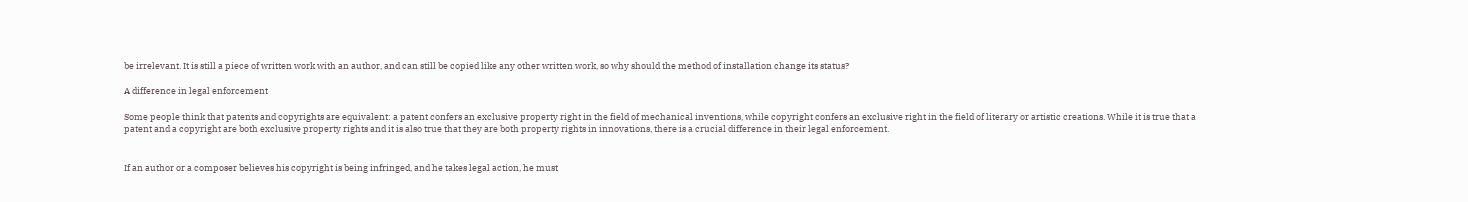be irrelevant. It is still a piece of written work with an author, and can still be copied like any other written work, so why should the method of installation change its status?

A difference in legal enforcement

Some people think that patents and copyrights are equivalent: a patent confers an exclusive property right in the field of mechanical inventions, while copyright confers an exclusive right in the field of literary or artistic creations. While it is true that a patent and a copyright are both exclusive property rights and it is also true that they are both property rights in innovations, there is a crucial difference in their legal enforcement.


If an author or a composer believes his copyright is being infringed, and he takes legal action, he must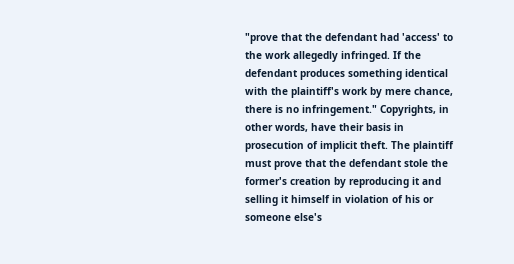"prove that the defendant had 'access' to the work allegedly infringed. If the defendant produces something identical with the plaintiff's work by mere chance, there is no infringement." Copyrights, in other words, have their basis in prosecution of implicit theft. The plaintiff must prove that the defendant stole the former's creation by reproducing it and selling it himself in violation of his or someone else's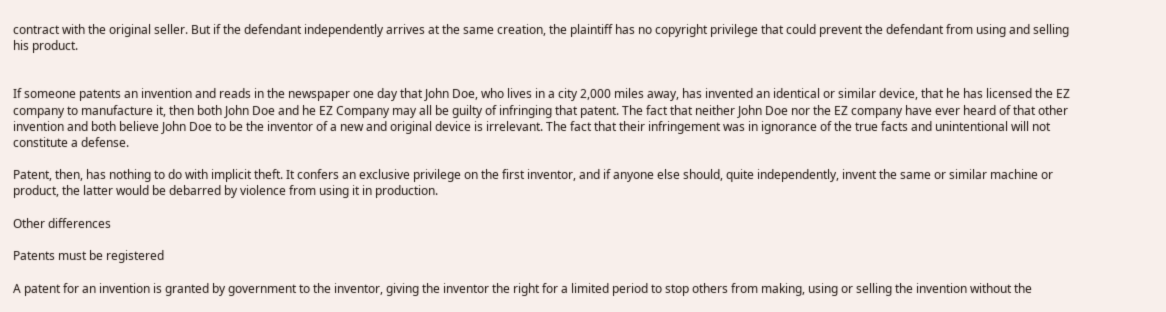contract with the original seller. But if the defendant independently arrives at the same creation, the plaintiff has no copyright privilege that could prevent the defendant from using and selling his product.


If someone patents an invention and reads in the newspaper one day that John Doe, who lives in a city 2,000 miles away, has invented an identical or similar device, that he has licensed the EZ company to manufacture it, then both John Doe and he EZ Company may all be guilty of infringing that patent. The fact that neither John Doe nor the EZ company have ever heard of that other invention and both believe John Doe to be the inventor of a new and original device is irrelevant. The fact that their infringement was in ignorance of the true facts and unintentional will not constitute a defense.

Patent, then, has nothing to do with implicit theft. It confers an exclusive privilege on the first inventor, and if anyone else should, quite independently, invent the same or similar machine or product, the latter would be debarred by violence from using it in production.

Other differences

Patents must be registered

A patent for an invention is granted by government to the inventor, giving the inventor the right for a limited period to stop others from making, using or selling the invention without the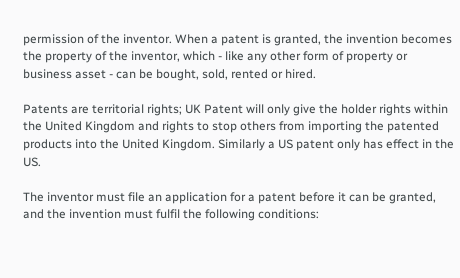permission of the inventor. When a patent is granted, the invention becomes the property of the inventor, which - like any other form of property or business asset - can be bought, sold, rented or hired.

Patents are territorial rights; UK Patent will only give the holder rights within the United Kingdom and rights to stop others from importing the patented products into the United Kingdom. Similarly a US patent only has effect in the US.

The inventor must file an application for a patent before it can be granted, and the invention must fulfil the following conditions: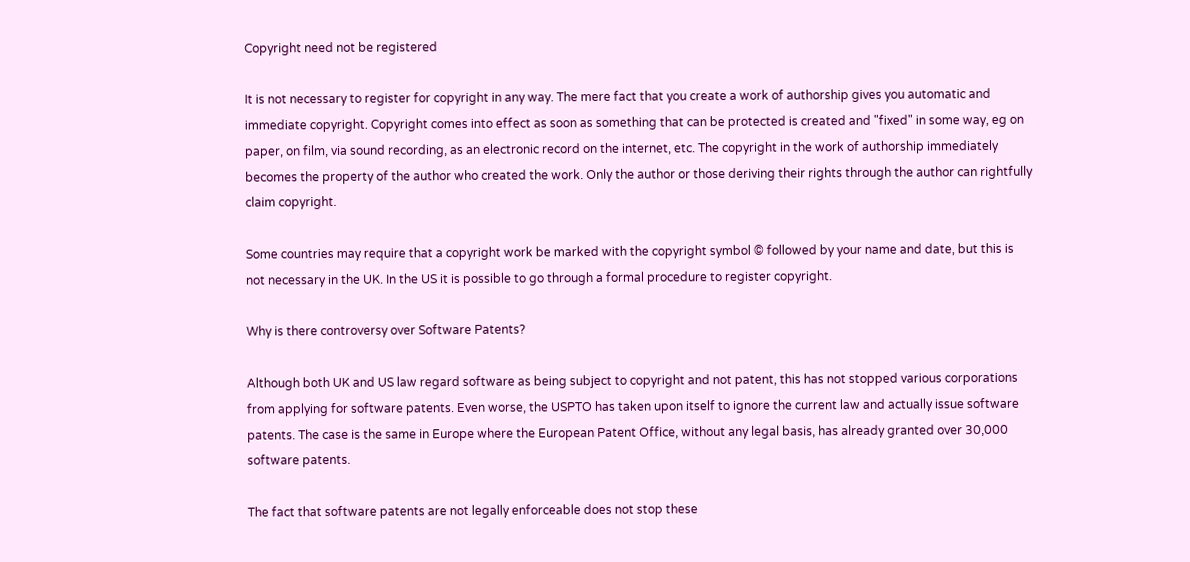Copyright need not be registered

It is not necessary to register for copyright in any way. The mere fact that you create a work of authorship gives you automatic and immediate copyright. Copyright comes into effect as soon as something that can be protected is created and "fixed" in some way, eg on paper, on film, via sound recording, as an electronic record on the internet, etc. The copyright in the work of authorship immediately becomes the property of the author who created the work. Only the author or those deriving their rights through the author can rightfully claim copyright.

Some countries may require that a copyright work be marked with the copyright symbol © followed by your name and date, but this is not necessary in the UK. In the US it is possible to go through a formal procedure to register copyright.

Why is there controversy over Software Patents?

Although both UK and US law regard software as being subject to copyright and not patent, this has not stopped various corporations from applying for software patents. Even worse, the USPTO has taken upon itself to ignore the current law and actually issue software patents. The case is the same in Europe where the European Patent Office, without any legal basis, has already granted over 30,000 software patents.

The fact that software patents are not legally enforceable does not stop these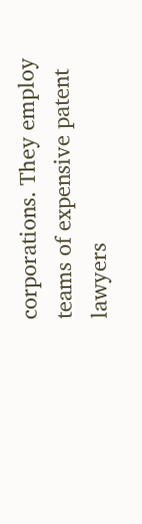corporations. They employ teams of expensive patent lawyers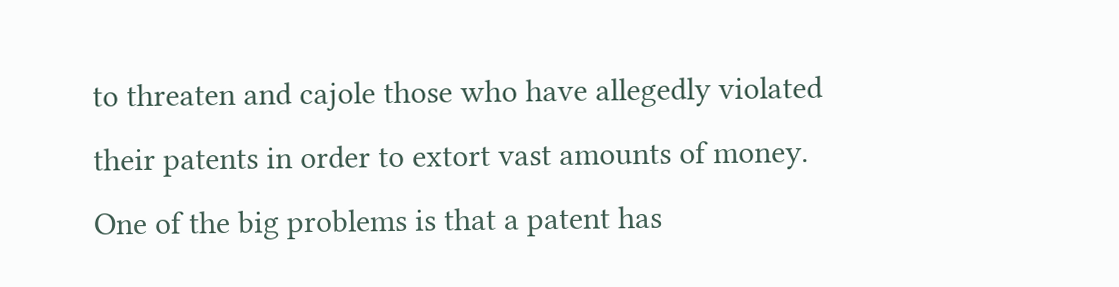to threaten and cajole those who have allegedly violated their patents in order to extort vast amounts of money. One of the big problems is that a patent has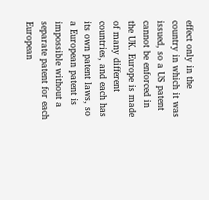effect only in the country in which it was issued, so a US patent cannot be enforced in the UK. Europe is made of many different countries, and each has its own patent laws, so a European patent is impossible without a separate patent for each European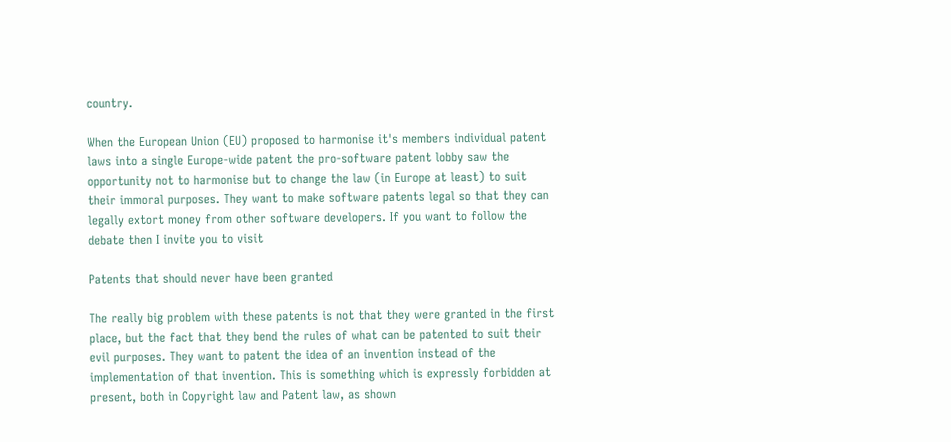country.

When the European Union (EU) proposed to harmonise it's members individual patent laws into a single Europe-wide patent the pro-software patent lobby saw the opportunity not to harmonise but to change the law (in Europe at least) to suit their immoral purposes. They want to make software patents legal so that they can legally extort money from other software developers. If you want to follow the debate then I invite you to visit

Patents that should never have been granted

The really big problem with these patents is not that they were granted in the first place, but the fact that they bend the rules of what can be patented to suit their evil purposes. They want to patent the idea of an invention instead of the implementation of that invention. This is something which is expressly forbidden at present, both in Copyright law and Patent law, as shown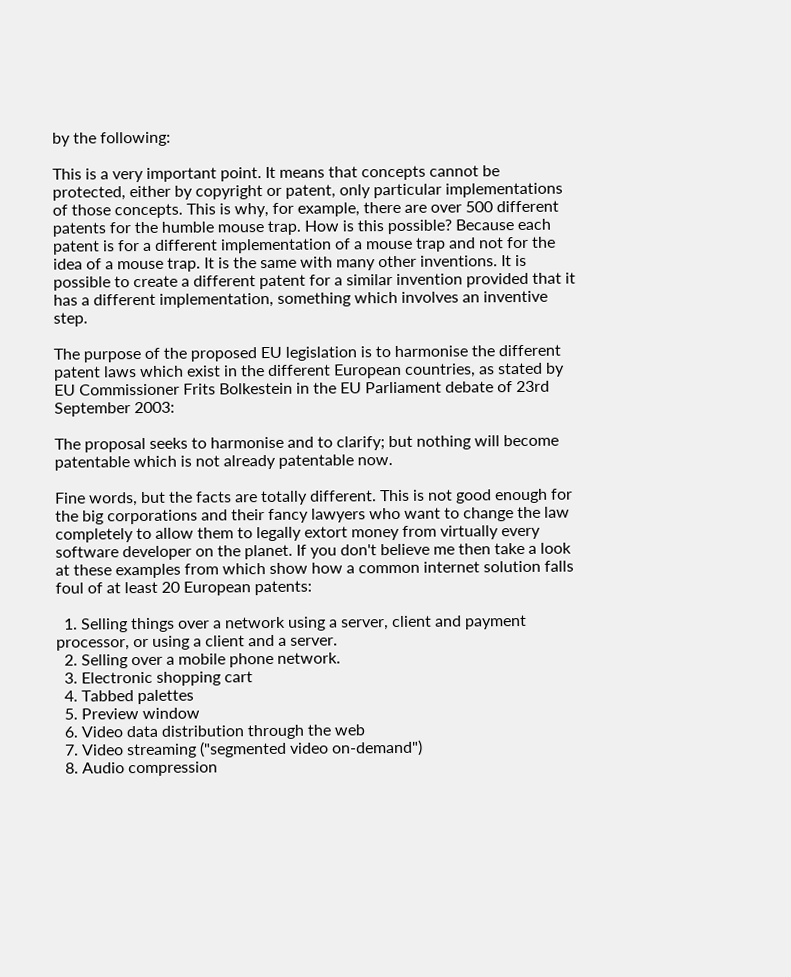by the following:

This is a very important point. It means that concepts cannot be protected, either by copyright or patent, only particular implementations of those concepts. This is why, for example, there are over 500 different patents for the humble mouse trap. How is this possible? Because each patent is for a different implementation of a mouse trap and not for the idea of a mouse trap. It is the same with many other inventions. It is possible to create a different patent for a similar invention provided that it has a different implementation, something which involves an inventive step.

The purpose of the proposed EU legislation is to harmonise the different patent laws which exist in the different European countries, as stated by EU Commissioner Frits Bolkestein in the EU Parliament debate of 23rd September 2003:

The proposal seeks to harmonise and to clarify; but nothing will become patentable which is not already patentable now.

Fine words, but the facts are totally different. This is not good enough for the big corporations and their fancy lawyers who want to change the law completely to allow them to legally extort money from virtually every software developer on the planet. If you don't believe me then take a look at these examples from which show how a common internet solution falls foul of at least 20 European patents:

  1. Selling things over a network using a server, client and payment processor, or using a client and a server.
  2. Selling over a mobile phone network.
  3. Electronic shopping cart
  4. Tabbed palettes
  5. Preview window
  6. Video data distribution through the web
  7. Video streaming ("segmented video on-demand")
  8. Audio compression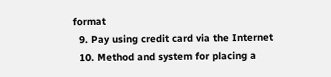format
  9. Pay using credit card via the Internet
  10. Method and system for placing a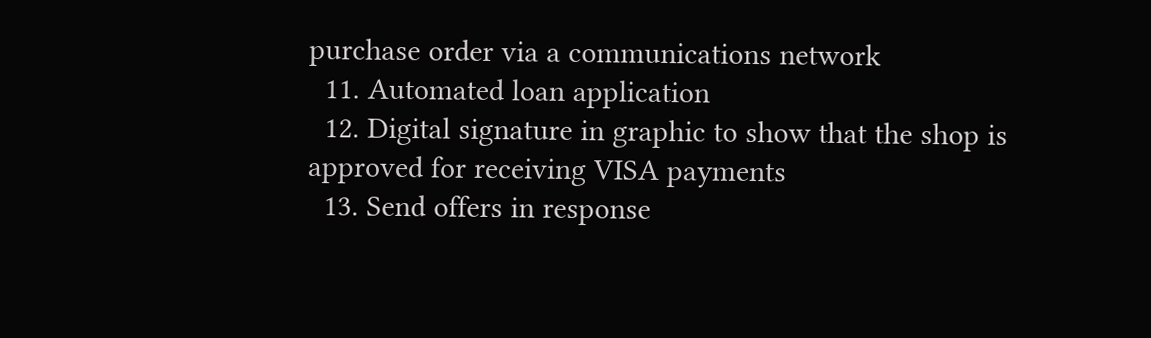purchase order via a communications network
  11. Automated loan application
  12. Digital signature in graphic to show that the shop is approved for receiving VISA payments
  13. Send offers in response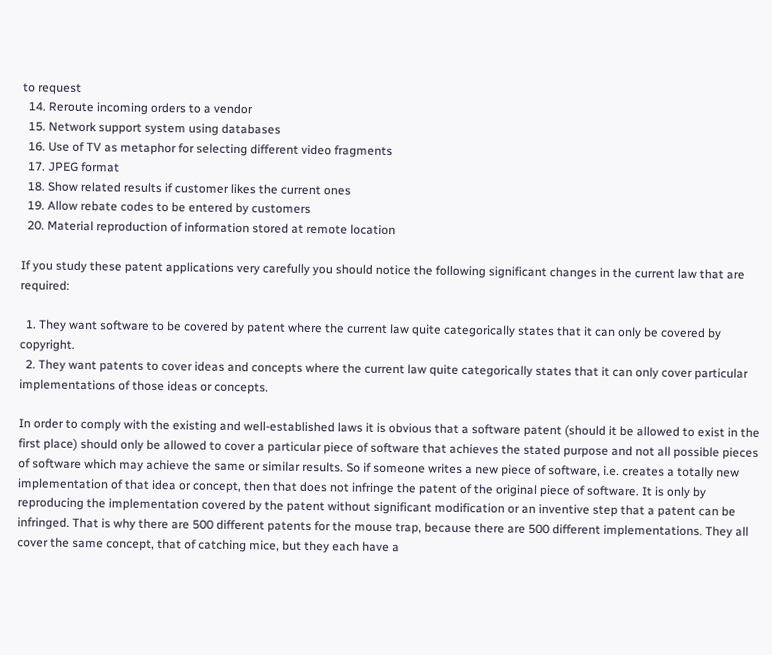to request
  14. Reroute incoming orders to a vendor
  15. Network support system using databases
  16. Use of TV as metaphor for selecting different video fragments
  17. JPEG format
  18. Show related results if customer likes the current ones
  19. Allow rebate codes to be entered by customers
  20. Material reproduction of information stored at remote location

If you study these patent applications very carefully you should notice the following significant changes in the current law that are required:

  1. They want software to be covered by patent where the current law quite categorically states that it can only be covered by copyright.
  2. They want patents to cover ideas and concepts where the current law quite categorically states that it can only cover particular implementations of those ideas or concepts.

In order to comply with the existing and well-established laws it is obvious that a software patent (should it be allowed to exist in the first place) should only be allowed to cover a particular piece of software that achieves the stated purpose and not all possible pieces of software which may achieve the same or similar results. So if someone writes a new piece of software, i.e. creates a totally new implementation of that idea or concept, then that does not infringe the patent of the original piece of software. It is only by reproducing the implementation covered by the patent without significant modification or an inventive step that a patent can be infringed. That is why there are 500 different patents for the mouse trap, because there are 500 different implementations. They all cover the same concept, that of catching mice, but they each have a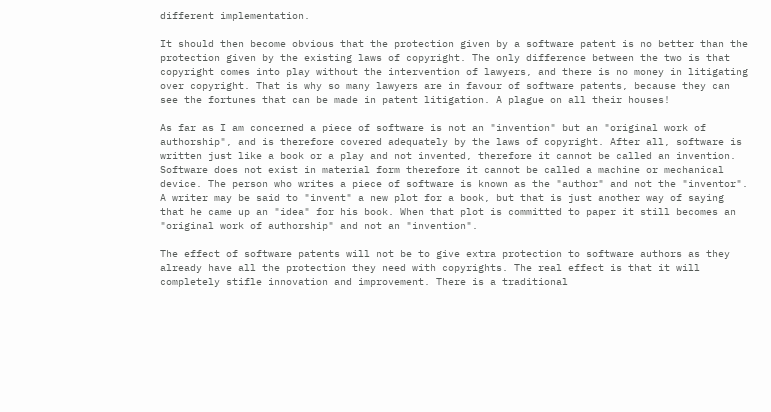different implementation.

It should then become obvious that the protection given by a software patent is no better than the protection given by the existing laws of copyright. The only difference between the two is that copyright comes into play without the intervention of lawyers, and there is no money in litigating over copyright. That is why so many lawyers are in favour of software patents, because they can see the fortunes that can be made in patent litigation. A plague on all their houses!

As far as I am concerned a piece of software is not an "invention" but an "original work of authorship", and is therefore covered adequately by the laws of copyright. After all, software is written just like a book or a play and not invented, therefore it cannot be called an invention. Software does not exist in material form therefore it cannot be called a machine or mechanical device. The person who writes a piece of software is known as the "author" and not the "inventor". A writer may be said to "invent" a new plot for a book, but that is just another way of saying that he came up an "idea" for his book. When that plot is committed to paper it still becomes an "original work of authorship" and not an "invention".

The effect of software patents will not be to give extra protection to software authors as they already have all the protection they need with copyrights. The real effect is that it will completely stifle innovation and improvement. There is a traditional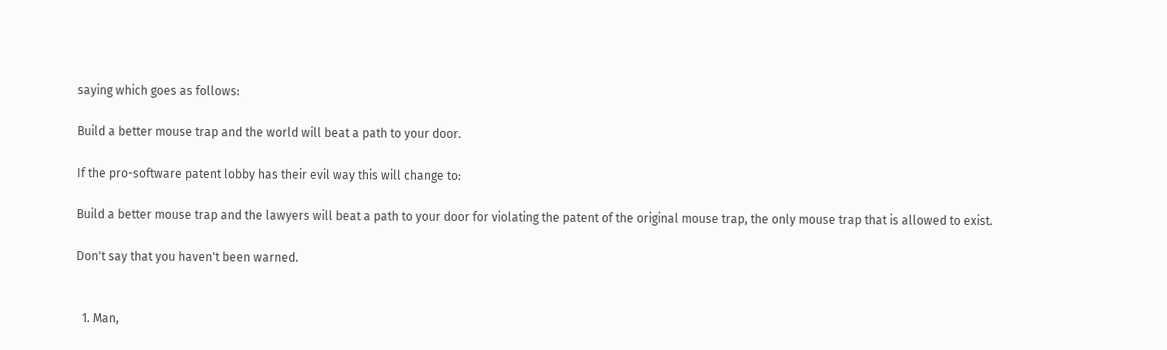saying which goes as follows:

Build a better mouse trap and the world will beat a path to your door.

If the pro-software patent lobby has their evil way this will change to:

Build a better mouse trap and the lawyers will beat a path to your door for violating the patent of the original mouse trap, the only mouse trap that is allowed to exist.

Don't say that you haven't been warned.


  1. Man,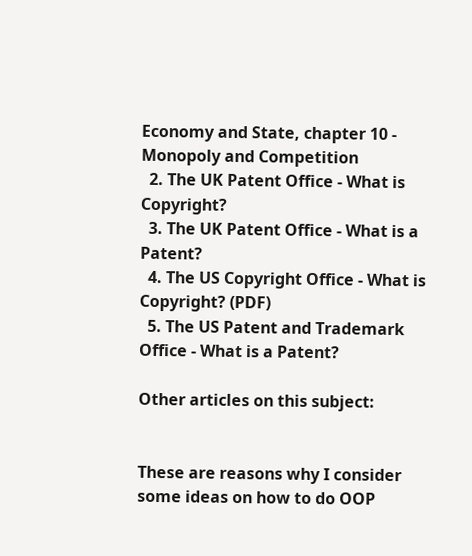Economy and State, chapter 10 - Monopoly and Competition
  2. The UK Patent Office - What is Copyright?
  3. The UK Patent Office - What is a Patent?
  4. The US Copyright Office - What is Copyright? (PDF)
  5. The US Patent and Trademark Office - What is a Patent?

Other articles on this subject:


These are reasons why I consider some ideas on how to do OOP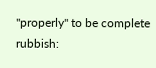"properly" to be complete rubbish: